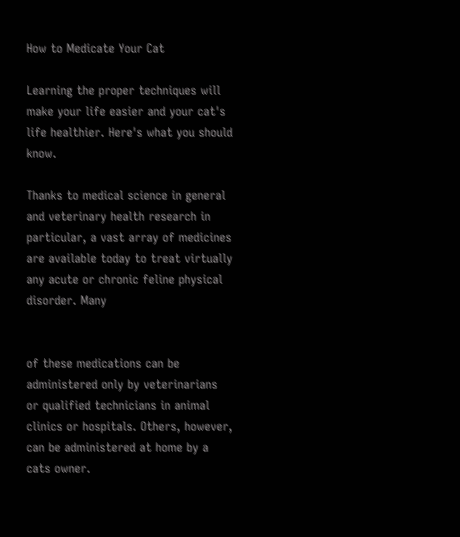How to Medicate Your Cat

Learning the proper techniques will make your life easier and your cat's life healthier. Here's what you should know.

Thanks to medical science in general and veterinary health research in particular, a vast array of medicines are available today to treat virtually any acute or chronic feline physical disorder. Many


of these medications can be administered only by veterinarians or qualified technicians in animal clinics or hospitals. Others, however, can be administered at home by a cats owner.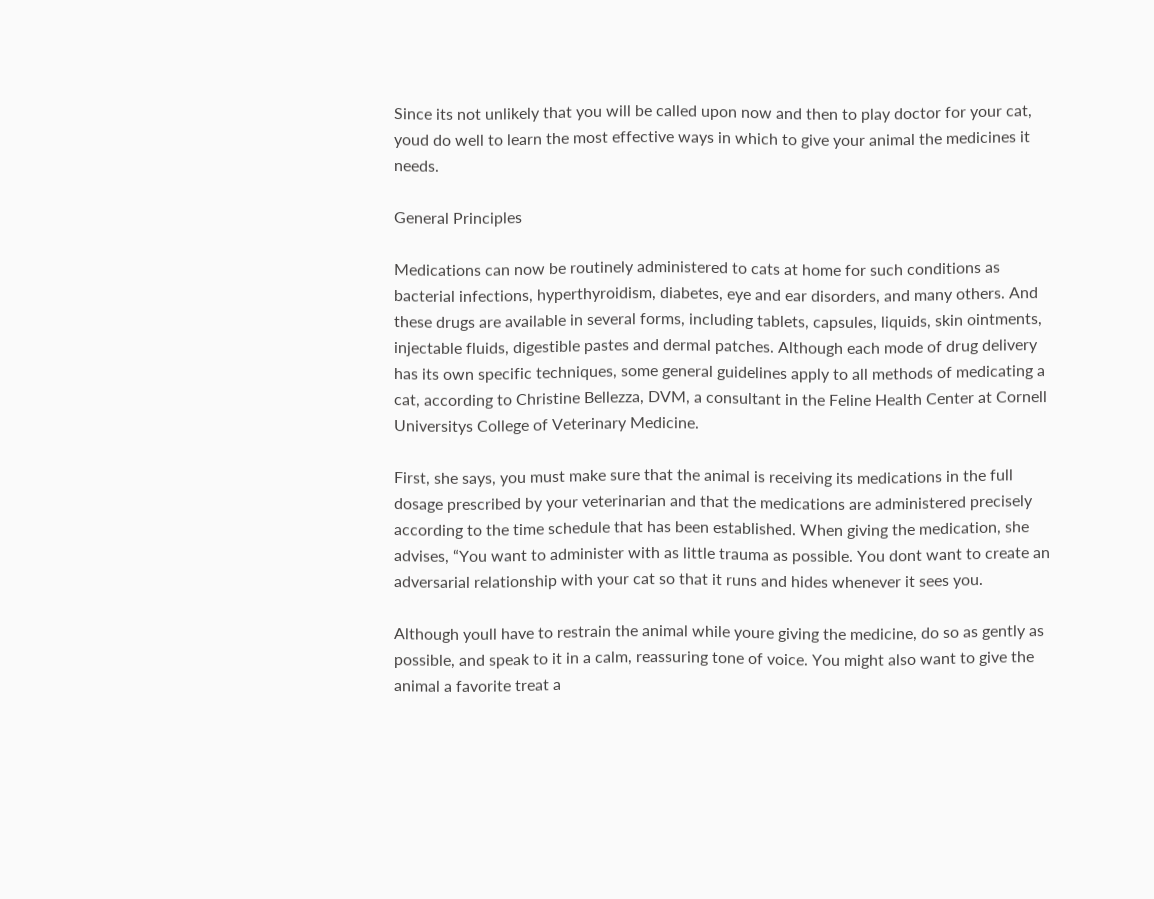Since its not unlikely that you will be called upon now and then to play doctor for your cat, youd do well to learn the most effective ways in which to give your animal the medicines it needs.

General Principles

Medications can now be routinely administered to cats at home for such conditions as bacterial infections, hyperthyroidism, diabetes, eye and ear disorders, and many others. And these drugs are available in several forms, including tablets, capsules, liquids, skin ointments, injectable fluids, digestible pastes and dermal patches. Although each mode of drug delivery has its own specific techniques, some general guidelines apply to all methods of medicating a cat, according to Christine Bellezza, DVM, a consultant in the Feline Health Center at Cornell Universitys College of Veterinary Medicine.

First, she says, you must make sure that the animal is receiving its medications in the full dosage prescribed by your veterinarian and that the medications are administered precisely according to the time schedule that has been established. When giving the medication, she advises, “You want to administer with as little trauma as possible. You dont want to create an adversarial relationship with your cat so that it runs and hides whenever it sees you.

Although youll have to restrain the animal while youre giving the medicine, do so as gently as possible, and speak to it in a calm, reassuring tone of voice. You might also want to give the animal a favorite treat a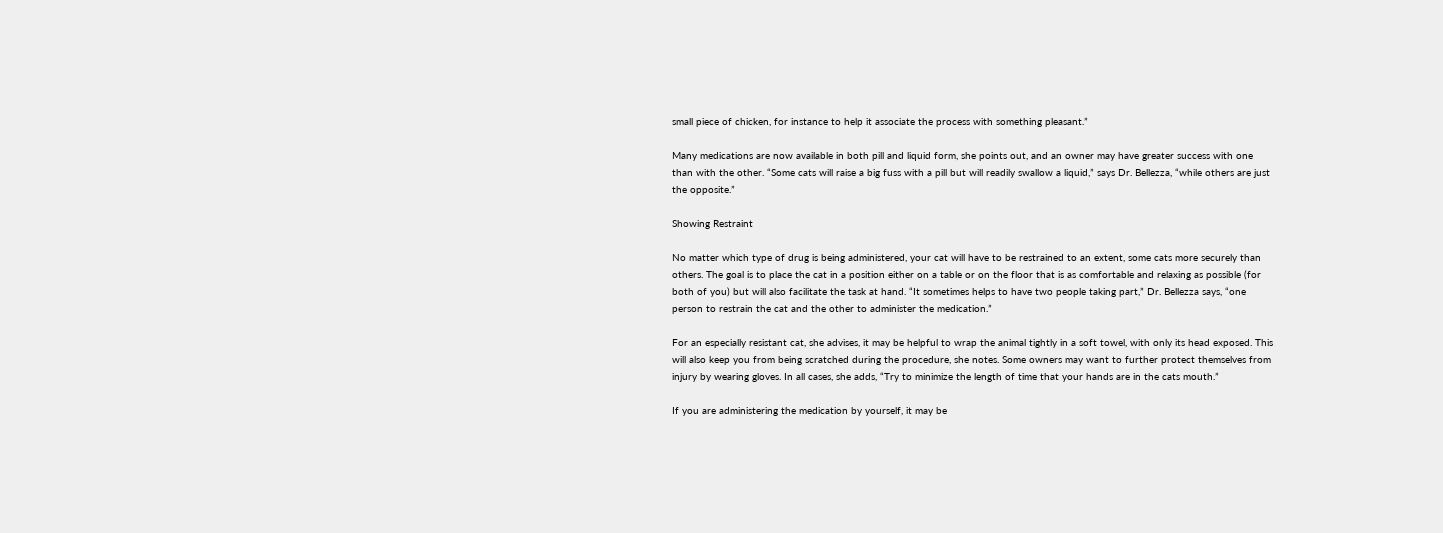small piece of chicken, for instance to help it associate the process with something pleasant.”

Many medications are now available in both pill and liquid form, she points out, and an owner may have greater success with one than with the other. “Some cats will raise a big fuss with a pill but will readily swallow a liquid,” says Dr. Bellezza, “while others are just the opposite.”

Showing Restraint

No matter which type of drug is being administered, your cat will have to be restrained to an extent, some cats more securely than others. The goal is to place the cat in a position either on a table or on the floor that is as comfortable and relaxing as possible (for both of you) but will also facilitate the task at hand. “It sometimes helps to have two people taking part,” Dr. Bellezza says, “one person to restrain the cat and the other to administer the medication.”

For an especially resistant cat, she advises, it may be helpful to wrap the animal tightly in a soft towel, with only its head exposed. This will also keep you from being scratched during the procedure, she notes. Some owners may want to further protect themselves from injury by wearing gloves. In all cases, she adds, “Try to minimize the length of time that your hands are in the cats mouth.”

If you are administering the medication by yourself, it may be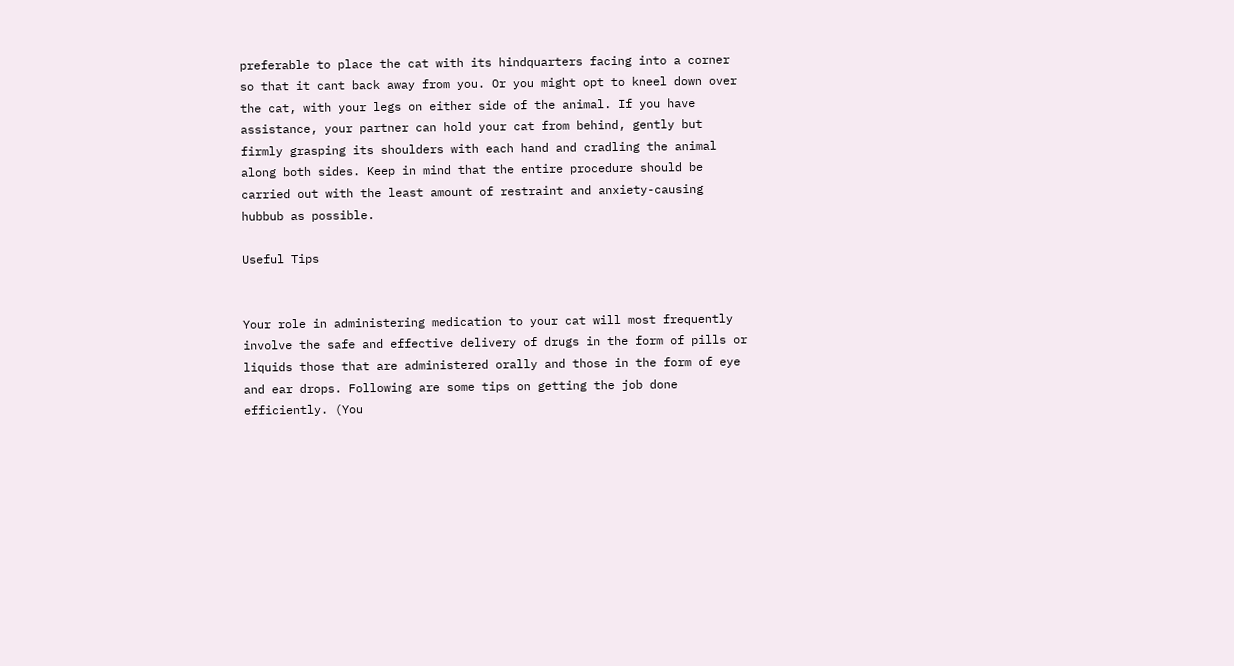preferable to place the cat with its hindquarters facing into a corner so that it cant back away from you. Or you might opt to kneel down over the cat, with your legs on either side of the animal. If you have assistance, your partner can hold your cat from behind, gently but firmly grasping its shoulders with each hand and cradling the animal along both sides. Keep in mind that the entire procedure should be carried out with the least amount of restraint and anxiety-causing hubbub as possible.

Useful Tips


Your role in administering medication to your cat will most frequently involve the safe and effective delivery of drugs in the form of pills or liquids those that are administered orally and those in the form of eye and ear drops. Following are some tips on getting the job done efficiently. (You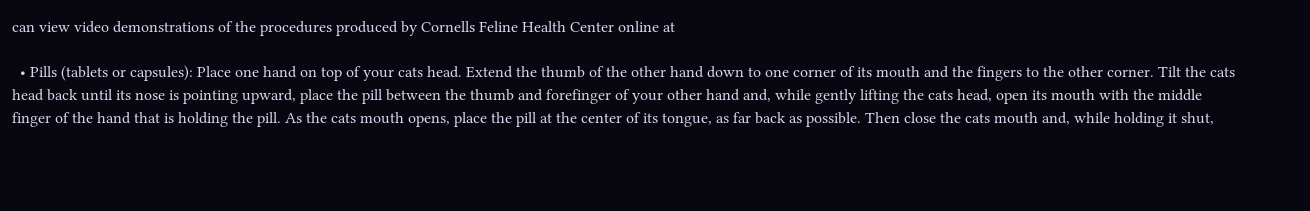can view video demonstrations of the procedures produced by Cornells Feline Health Center online at

  • Pills (tablets or capsules): Place one hand on top of your cats head. Extend the thumb of the other hand down to one corner of its mouth and the fingers to the other corner. Tilt the cats head back until its nose is pointing upward, place the pill between the thumb and forefinger of your other hand and, while gently lifting the cats head, open its mouth with the middle finger of the hand that is holding the pill. As the cats mouth opens, place the pill at the center of its tongue, as far back as possible. Then close the cats mouth and, while holding it shut,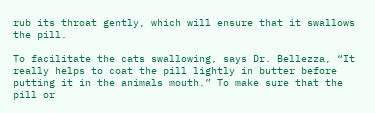rub its throat gently, which will ensure that it swallows the pill.

To facilitate the cats swallowing, says Dr. Bellezza, “It really helps to coat the pill lightly in butter before putting it in the animals mouth.” To make sure that the pill or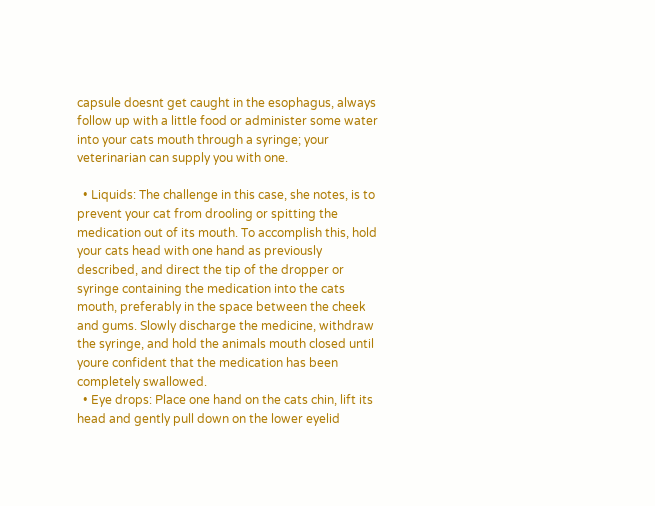capsule doesnt get caught in the esophagus, always follow up with a little food or administer some water into your cats mouth through a syringe; your veterinarian can supply you with one.

  • Liquids: The challenge in this case, she notes, is to prevent your cat from drooling or spitting the medication out of its mouth. To accomplish this, hold your cats head with one hand as previously described, and direct the tip of the dropper or syringe containing the medication into the cats mouth, preferably in the space between the cheek and gums. Slowly discharge the medicine, withdraw the syringe, and hold the animals mouth closed until youre confident that the medication has been completely swallowed.
  • Eye drops: Place one hand on the cats chin, lift its head and gently pull down on the lower eyelid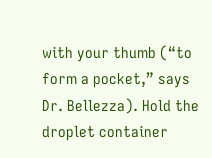with your thumb (“to form a pocket,” says Dr. Bellezza). Hold the droplet container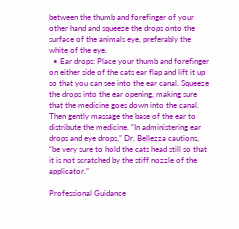between the thumb and forefinger of your other hand and squeeze the drops onto the surface of the animals eye, preferably the white of the eye.
  • Ear drops: Place your thumb and forefinger on either side of the cats ear flap and lift it up so that you can see into the ear canal. Squeeze the drops into the ear opening, making sure that the medicine goes down into the canal. Then gently massage the base of the ear to distribute the medicine. “In administering ear drops and eye drops,” Dr. Bellezza cautions, “be very sure to hold the cats head still so that it is not scratched by the stiff nozzle of the applicator.”

Professional Guidance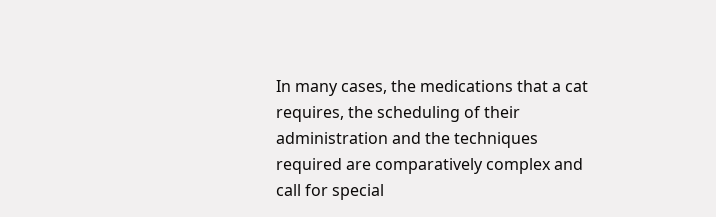In many cases, the medications that a cat requires, the scheduling of their administration and the techniques required are comparatively complex and call for special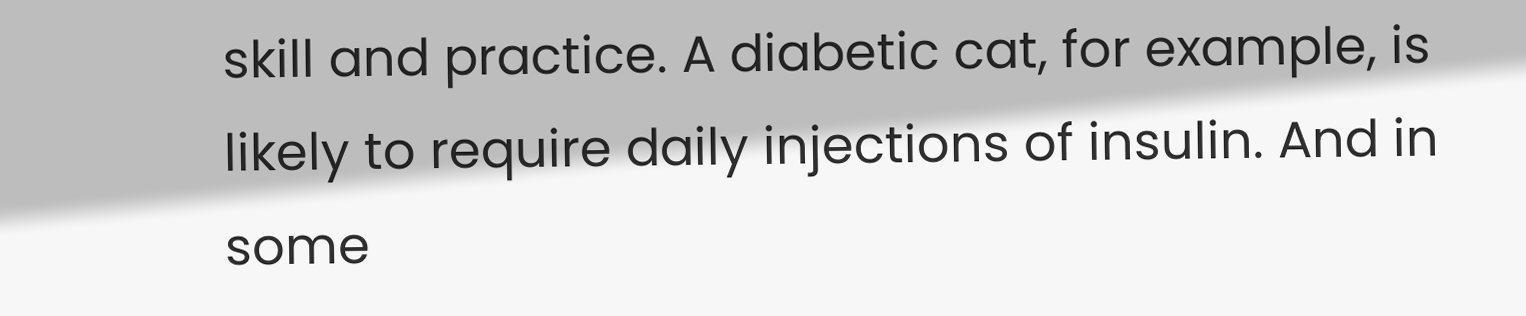skill and practice. A diabetic cat, for example, is likely to require daily injections of insulin. And in some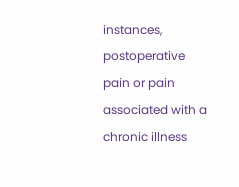instances, postoperative pain or pain associated with a chronic illness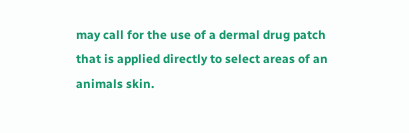may call for the use of a dermal drug patch that is applied directly to select areas of an animals skin.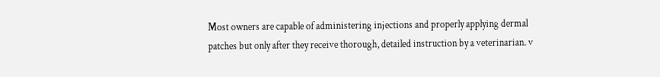Most owners are capable of administering injections and properly applying dermal patches but only after they receive thorough, detailed instruction by a veterinarian. v